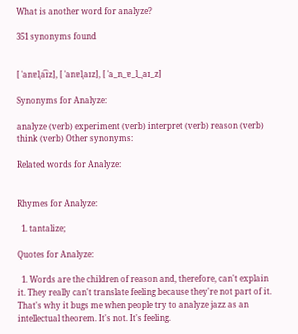What is another word for analyze?

351 synonyms found


[ ˈanɐlˌa͡ɪz], [ ˈanɐlˌaɪz], [ ˈa_n_ɐ_l_ˌaɪ_z]

Synonyms for Analyze:

analyze (verb) experiment (verb) interpret (verb) reason (verb) think (verb) Other synonyms:

Related words for Analyze:


Rhymes for Analyze:

  1. tantalize;

Quotes for Analyze:

  1. Words are the children of reason and, therefore, can't explain it. They really can't translate feeling because they're not part of it. That's why it bugs me when people try to analyze jazz as an intellectual theorem. It's not. It's feeling.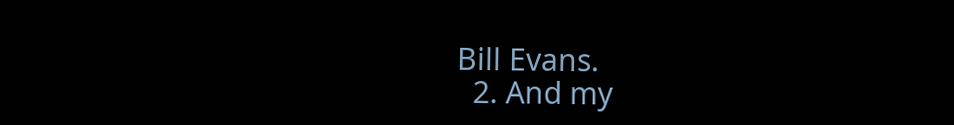Bill Evans.
  2. And my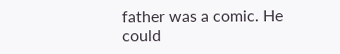father was a comic. He could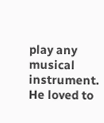play any musical instrument. He loved to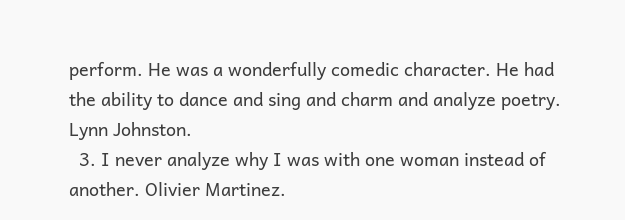perform. He was a wonderfully comedic character. He had the ability to dance and sing and charm and analyze poetry. Lynn Johnston.
  3. I never analyze why I was with one woman instead of another. Olivier Martinez.